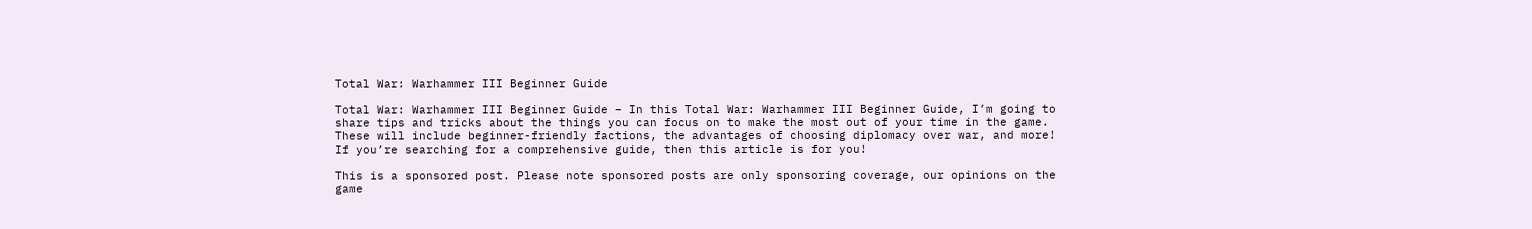Total War: Warhammer III Beginner Guide

Total War: Warhammer III Beginner Guide – In this Total War: Warhammer III Beginner Guide, I’m going to share tips and tricks about the things you can focus on to make the most out of your time in the game. These will include beginner-friendly factions, the advantages of choosing diplomacy over war, and more! If you’re searching for a comprehensive guide, then this article is for you!

This is a sponsored post. Please note sponsored posts are only sponsoring coverage, our opinions on the game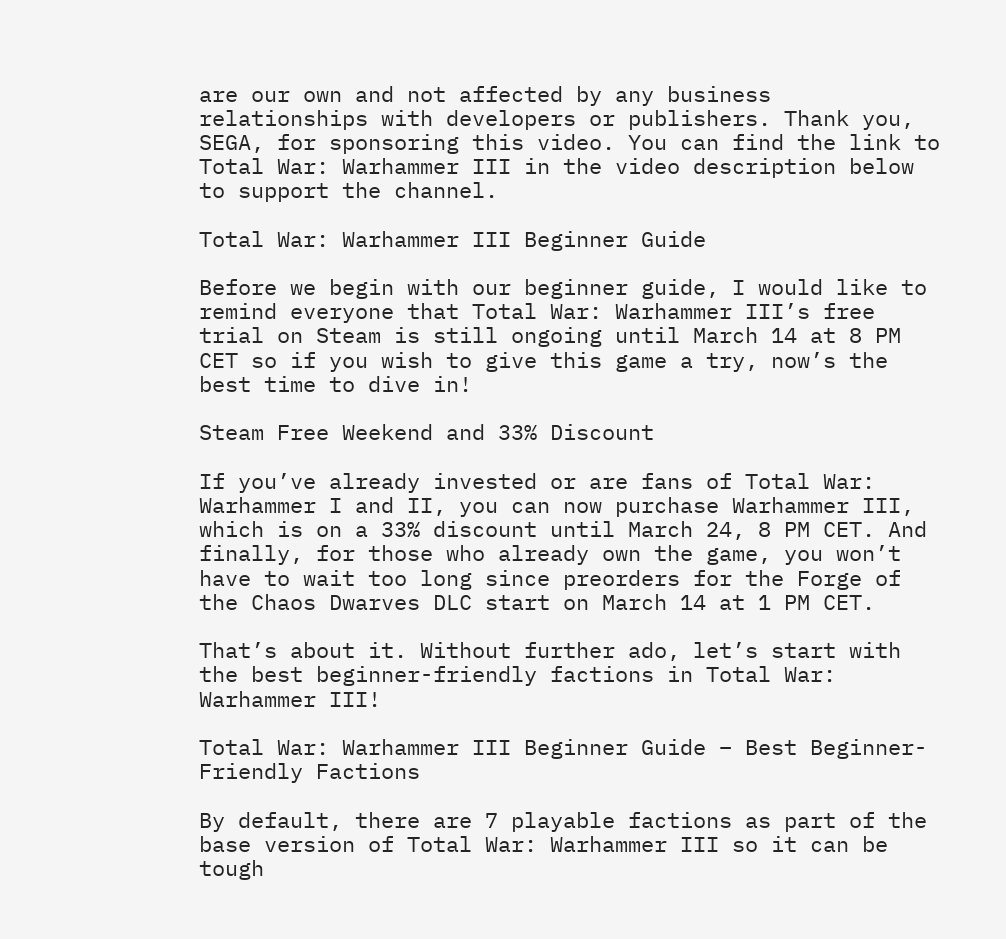are our own and not affected by any business relationships with developers or publishers. Thank you, SEGA, for sponsoring this video. You can find the link to Total War: Warhammer III in the video description below to support the channel.

Total War: Warhammer III Beginner Guide

Before we begin with our beginner guide, I would like to remind everyone that Total War: Warhammer III’s free trial on Steam is still ongoing until March 14 at 8 PM CET so if you wish to give this game a try, now’s the best time to dive in!

Steam Free Weekend and 33% Discount

If you’ve already invested or are fans of Total War: Warhammer I and II, you can now purchase Warhammer III, which is on a 33% discount until March 24, 8 PM CET. And finally, for those who already own the game, you won’t have to wait too long since preorders for the Forge of the Chaos Dwarves DLC start on March 14 at 1 PM CET.

That’s about it. Without further ado, let’s start with the best beginner-friendly factions in Total War: Warhammer III!

Total War: Warhammer III Beginner Guide – Best Beginner-Friendly Factions

By default, there are 7 playable factions as part of the base version of Total War: Warhammer III so it can be tough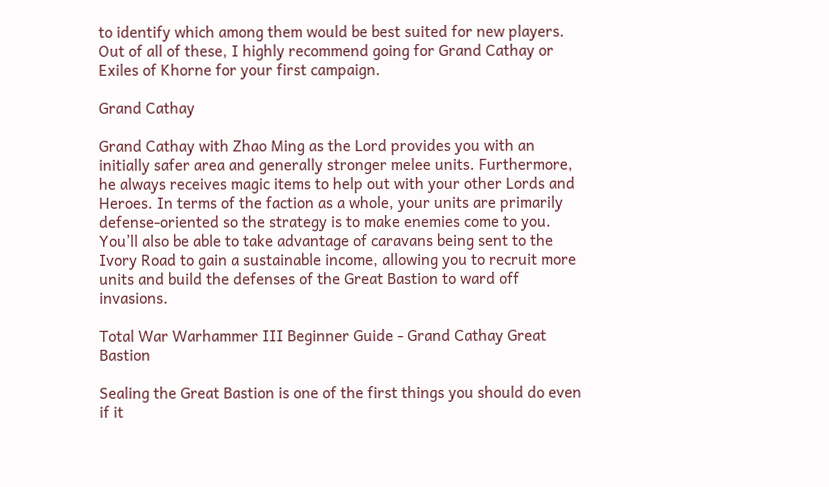to identify which among them would be best suited for new players. Out of all of these, I highly recommend going for Grand Cathay or Exiles of Khorne for your first campaign.

Grand Cathay

Grand Cathay with Zhao Ming as the Lord provides you with an initially safer area and generally stronger melee units. Furthermore, he always receives magic items to help out with your other Lords and Heroes. In terms of the faction as a whole, your units are primarily defense-oriented so the strategy is to make enemies come to you. You’ll also be able to take advantage of caravans being sent to the Ivory Road to gain a sustainable income, allowing you to recruit more units and build the defenses of the Great Bastion to ward off invasions.

Total War Warhammer III Beginner Guide - Grand Cathay Great Bastion

Sealing the Great Bastion is one of the first things you should do even if it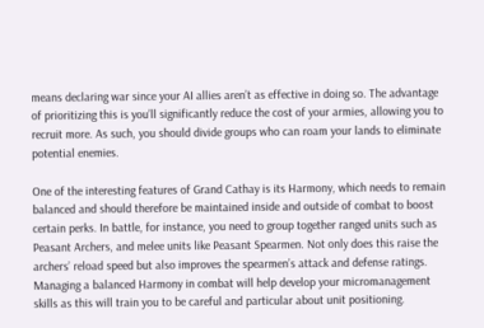means declaring war since your AI allies aren’t as effective in doing so. The advantage of prioritizing this is you’ll significantly reduce the cost of your armies, allowing you to recruit more. As such, you should divide groups who can roam your lands to eliminate potential enemies.

One of the interesting features of Grand Cathay is its Harmony, which needs to remain balanced and should therefore be maintained inside and outside of combat to boost certain perks. In battle, for instance, you need to group together ranged units such as Peasant Archers, and melee units like Peasant Spearmen. Not only does this raise the archers’ reload speed but also improves the spearmen’s attack and defense ratings. Managing a balanced Harmony in combat will help develop your micromanagement skills as this will train you to be careful and particular about unit positioning.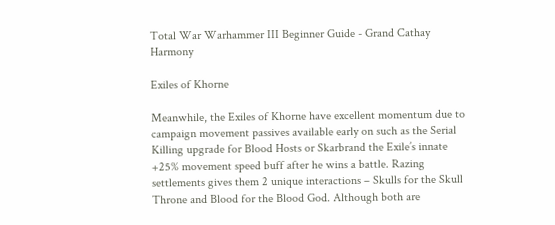Total War Warhammer III Beginner Guide - Grand Cathay Harmony

Exiles of Khorne

Meanwhile, the Exiles of Khorne have excellent momentum due to campaign movement passives available early on such as the Serial Killing upgrade for Blood Hosts or Skarbrand the Exile’s innate +25% movement speed buff after he wins a battle. Razing settlements gives them 2 unique interactions – Skulls for the Skull Throne and Blood for the Blood God. Although both are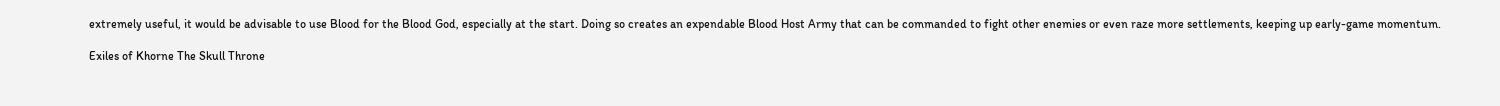extremely useful, it would be advisable to use Blood for the Blood God, especially at the start. Doing so creates an expendable Blood Host Army that can be commanded to fight other enemies or even raze more settlements, keeping up early-game momentum.

Exiles of Khorne The Skull Throne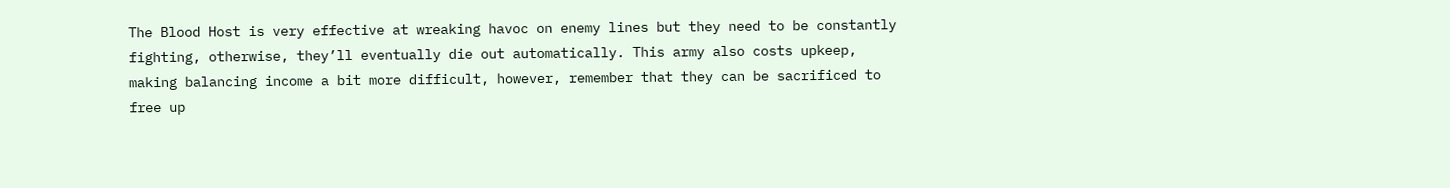The Blood Host is very effective at wreaking havoc on enemy lines but they need to be constantly fighting, otherwise, they’ll eventually die out automatically. This army also costs upkeep, making balancing income a bit more difficult, however, remember that they can be sacrificed to free up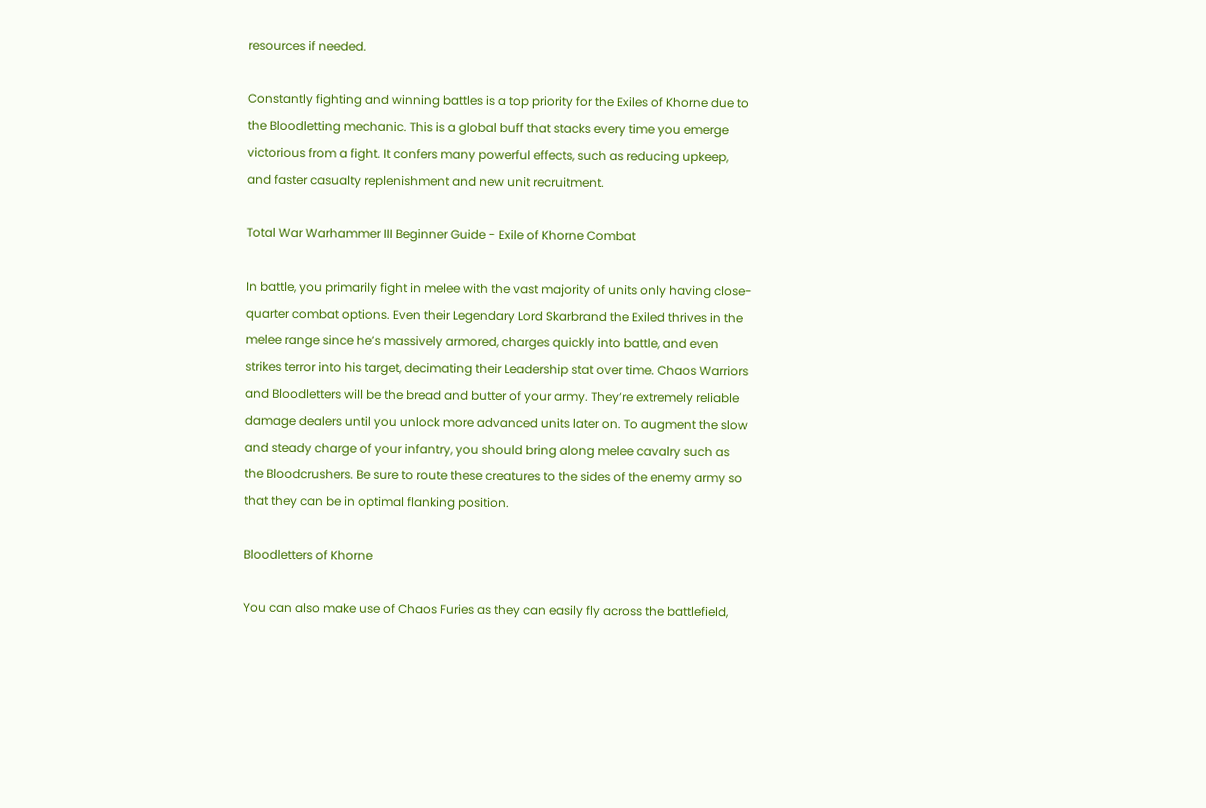resources if needed.

Constantly fighting and winning battles is a top priority for the Exiles of Khorne due to the Bloodletting mechanic. This is a global buff that stacks every time you emerge victorious from a fight. It confers many powerful effects, such as reducing upkeep, and faster casualty replenishment and new unit recruitment.

Total War Warhammer III Beginner Guide - Exile of Khorne Combat

In battle, you primarily fight in melee with the vast majority of units only having close-quarter combat options. Even their Legendary Lord Skarbrand the Exiled thrives in the melee range since he’s massively armored, charges quickly into battle, and even strikes terror into his target, decimating their Leadership stat over time. Chaos Warriors and Bloodletters will be the bread and butter of your army. They’re extremely reliable damage dealers until you unlock more advanced units later on. To augment the slow and steady charge of your infantry, you should bring along melee cavalry such as the Bloodcrushers. Be sure to route these creatures to the sides of the enemy army so that they can be in optimal flanking position.

Bloodletters of Khorne

You can also make use of Chaos Furies as they can easily fly across the battlefield,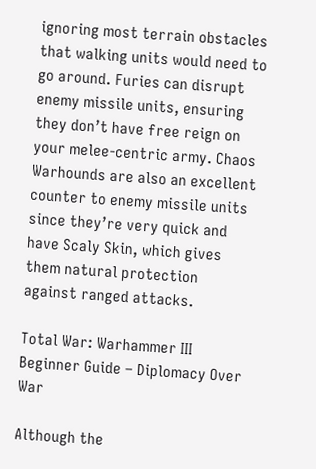ignoring most terrain obstacles that walking units would need to go around. Furies can disrupt enemy missile units, ensuring they don’t have free reign on your melee-centric army. Chaos Warhounds are also an excellent counter to enemy missile units since they’re very quick and have Scaly Skin, which gives them natural protection against ranged attacks.

Total War: Warhammer III Beginner Guide – Diplomacy Over War

Although the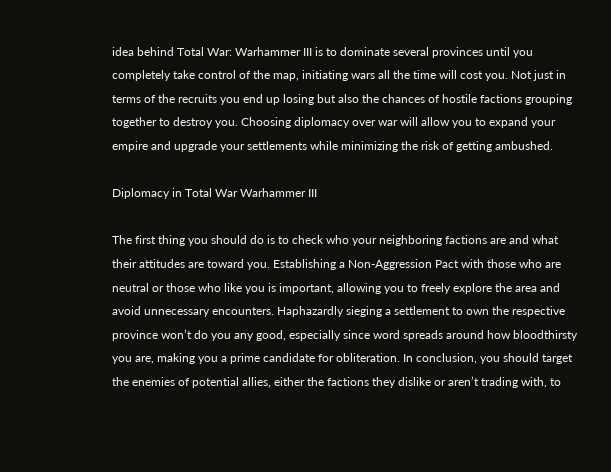idea behind Total War: Warhammer III is to dominate several provinces until you completely take control of the map, initiating wars all the time will cost you. Not just in terms of the recruits you end up losing but also the chances of hostile factions grouping together to destroy you. Choosing diplomacy over war will allow you to expand your empire and upgrade your settlements while minimizing the risk of getting ambushed.

Diplomacy in Total War Warhammer III

The first thing you should do is to check who your neighboring factions are and what their attitudes are toward you. Establishing a Non-Aggression Pact with those who are neutral or those who like you is important, allowing you to freely explore the area and avoid unnecessary encounters. Haphazardly sieging a settlement to own the respective province won’t do you any good, especially since word spreads around how bloodthirsty you are, making you a prime candidate for obliteration. In conclusion, you should target the enemies of potential allies, either the factions they dislike or aren’t trading with, to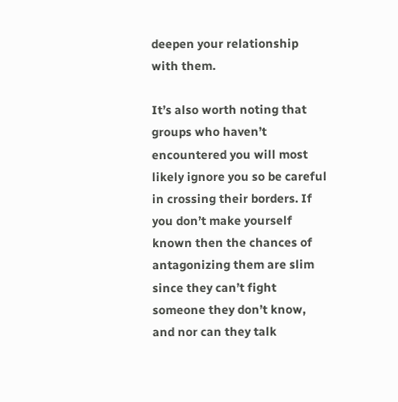deepen your relationship with them.

It’s also worth noting that groups who haven’t encountered you will most likely ignore you so be careful in crossing their borders. If you don’t make yourself known then the chances of antagonizing them are slim since they can’t fight someone they don’t know, and nor can they talk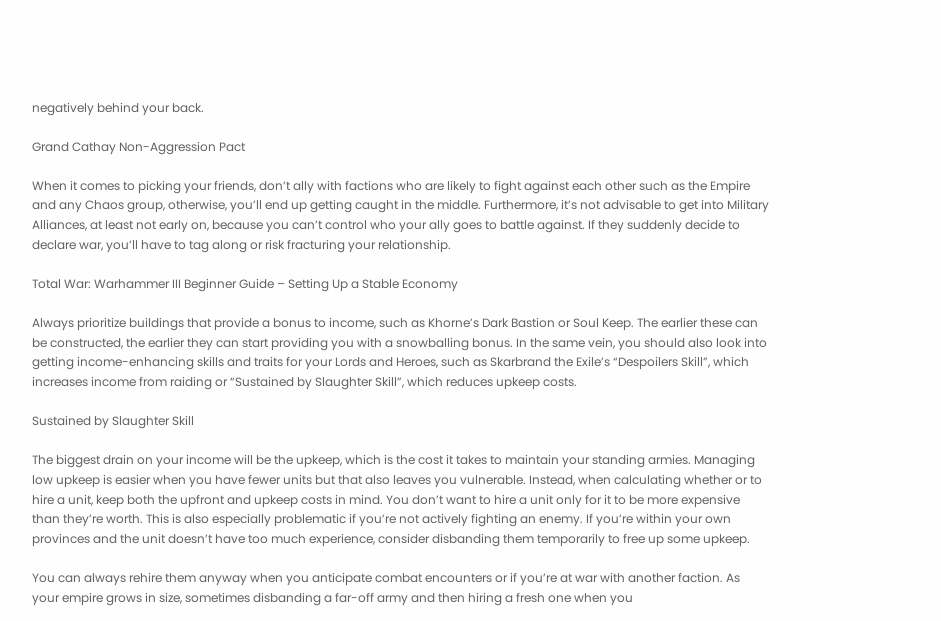negatively behind your back.

Grand Cathay Non-Aggression Pact

When it comes to picking your friends, don’t ally with factions who are likely to fight against each other such as the Empire and any Chaos group, otherwise, you’ll end up getting caught in the middle. Furthermore, it’s not advisable to get into Military Alliances, at least not early on, because you can’t control who your ally goes to battle against. If they suddenly decide to declare war, you’ll have to tag along or risk fracturing your relationship.

Total War: Warhammer III Beginner Guide – Setting Up a Stable Economy

Always prioritize buildings that provide a bonus to income, such as Khorne’s Dark Bastion or Soul Keep. The earlier these can be constructed, the earlier they can start providing you with a snowballing bonus. In the same vein, you should also look into getting income-enhancing skills and traits for your Lords and Heroes, such as Skarbrand the Exile’s “Despoilers Skill”, which increases income from raiding or “Sustained by Slaughter Skill”, which reduces upkeep costs.

Sustained by Slaughter Skill

The biggest drain on your income will be the upkeep, which is the cost it takes to maintain your standing armies. Managing low upkeep is easier when you have fewer units but that also leaves you vulnerable. Instead, when calculating whether or to hire a unit, keep both the upfront and upkeep costs in mind. You don’t want to hire a unit only for it to be more expensive than they’re worth. This is also especially problematic if you’re not actively fighting an enemy. If you’re within your own provinces and the unit doesn’t have too much experience, consider disbanding them temporarily to free up some upkeep.

You can always rehire them anyway when you anticipate combat encounters or if you’re at war with another faction. As your empire grows in size, sometimes disbanding a far-off army and then hiring a fresh one when you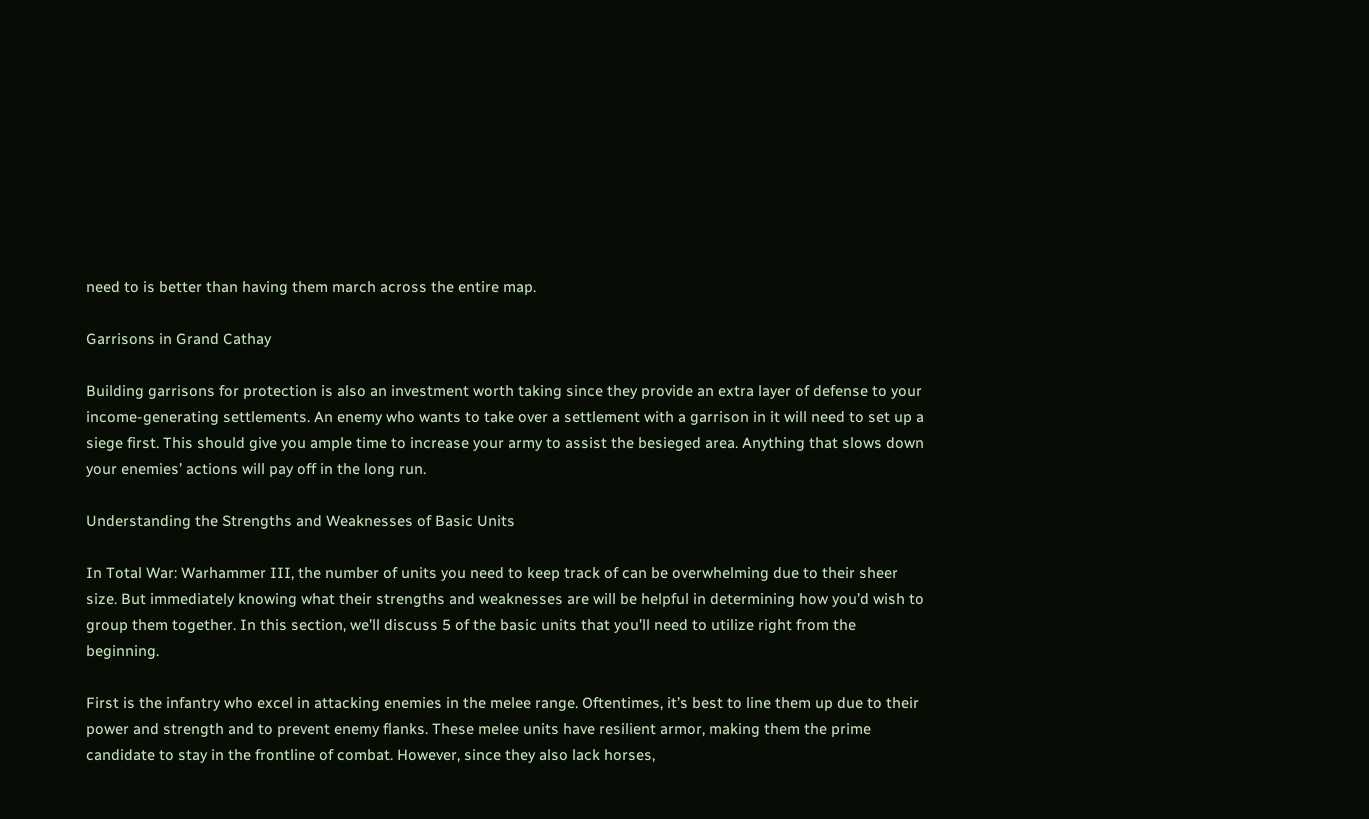need to is better than having them march across the entire map.

Garrisons in Grand Cathay

Building garrisons for protection is also an investment worth taking since they provide an extra layer of defense to your income-generating settlements. An enemy who wants to take over a settlement with a garrison in it will need to set up a siege first. This should give you ample time to increase your army to assist the besieged area. Anything that slows down your enemies’ actions will pay off in the long run.

Understanding the Strengths and Weaknesses of Basic Units

In Total War: Warhammer III, the number of units you need to keep track of can be overwhelming due to their sheer size. But immediately knowing what their strengths and weaknesses are will be helpful in determining how you’d wish to group them together. In this section, we’ll discuss 5 of the basic units that you’ll need to utilize right from the beginning.

First is the infantry who excel in attacking enemies in the melee range. Oftentimes, it’s best to line them up due to their power and strength and to prevent enemy flanks. These melee units have resilient armor, making them the prime candidate to stay in the frontline of combat. However, since they also lack horses,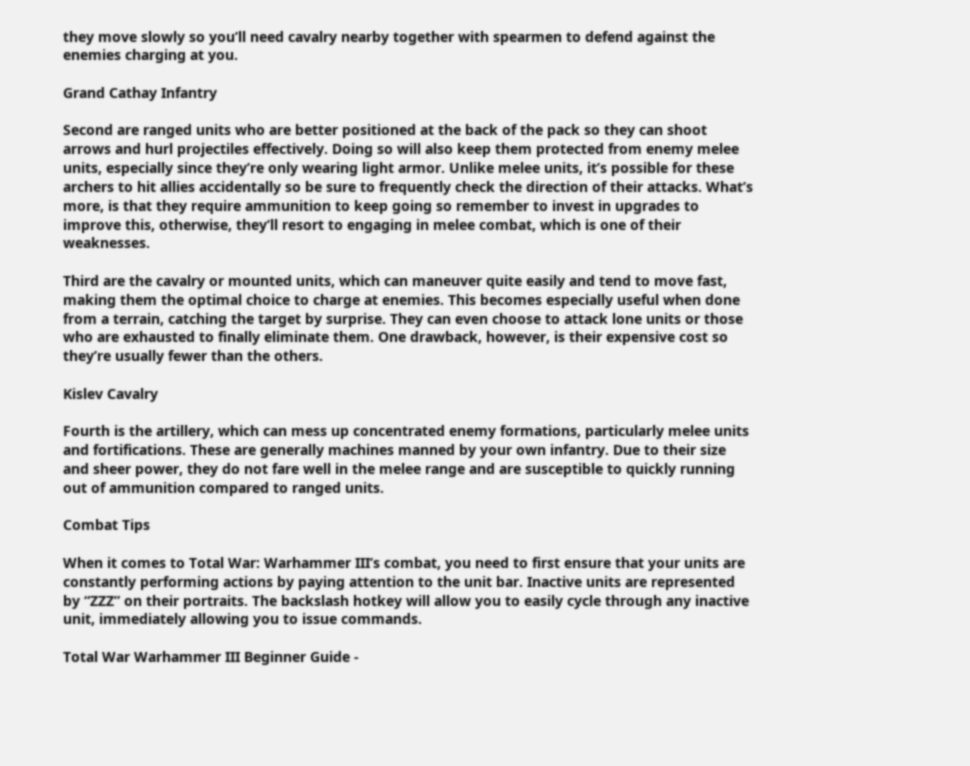they move slowly so you’ll need cavalry nearby together with spearmen to defend against the enemies charging at you.

Grand Cathay Infantry

Second are ranged units who are better positioned at the back of the pack so they can shoot arrows and hurl projectiles effectively. Doing so will also keep them protected from enemy melee units, especially since they’re only wearing light armor. Unlike melee units, it’s possible for these archers to hit allies accidentally so be sure to frequently check the direction of their attacks. What’s more, is that they require ammunition to keep going so remember to invest in upgrades to improve this, otherwise, they’ll resort to engaging in melee combat, which is one of their weaknesses.

Third are the cavalry or mounted units, which can maneuver quite easily and tend to move fast, making them the optimal choice to charge at enemies. This becomes especially useful when done from a terrain, catching the target by surprise. They can even choose to attack lone units or those who are exhausted to finally eliminate them. One drawback, however, is their expensive cost so they’re usually fewer than the others.

Kislev Cavalry

Fourth is the artillery, which can mess up concentrated enemy formations, particularly melee units and fortifications. These are generally machines manned by your own infantry. Due to their size and sheer power, they do not fare well in the melee range and are susceptible to quickly running out of ammunition compared to ranged units.

Combat Tips

When it comes to Total War: Warhammer III’s combat, you need to first ensure that your units are constantly performing actions by paying attention to the unit bar. Inactive units are represented by “ZZZ” on their portraits. The backslash hotkey will allow you to easily cycle through any inactive unit, immediately allowing you to issue commands.

Total War Warhammer III Beginner Guide -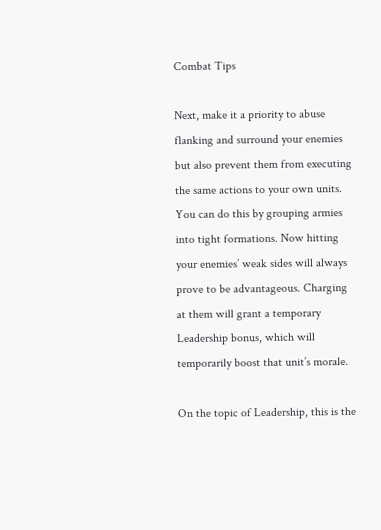Combat Tips

Next, make it a priority to abuse flanking and surround your enemies but also prevent them from executing the same actions to your own units. You can do this by grouping armies into tight formations. Now hitting your enemies’ weak sides will always prove to be advantageous. Charging at them will grant a temporary Leadership bonus, which will temporarily boost that unit’s morale.

On the topic of Leadership, this is the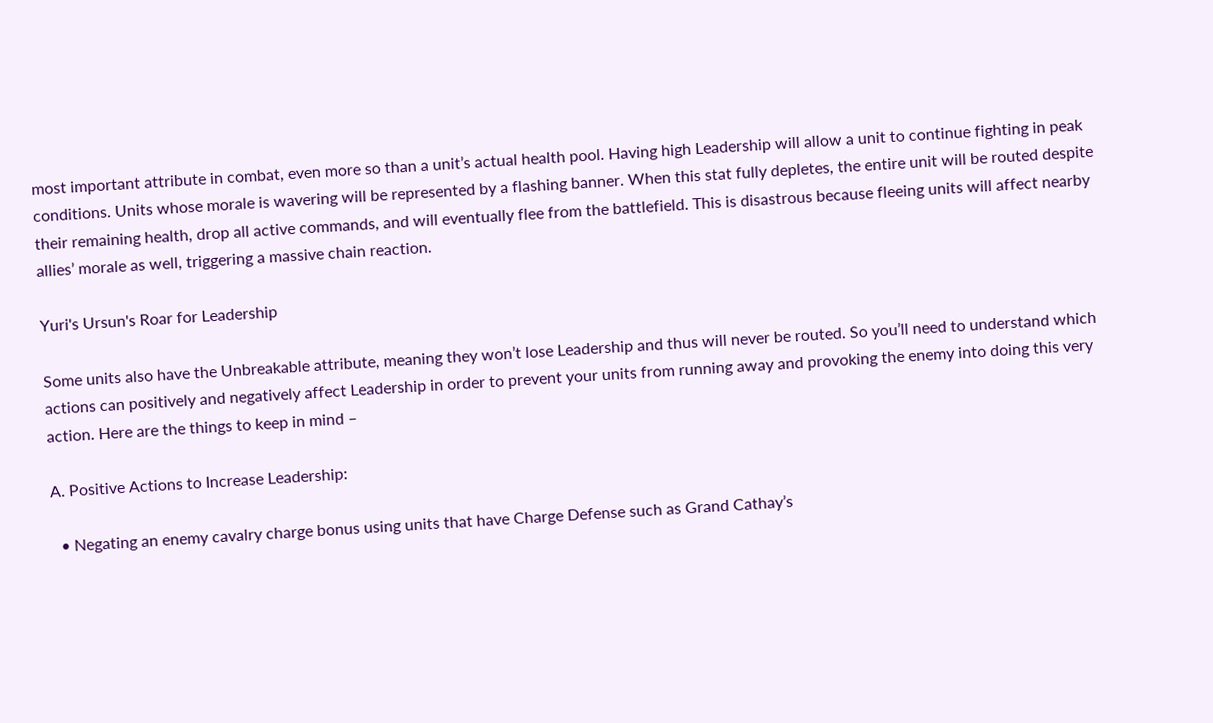most important attribute in combat, even more so than a unit’s actual health pool. Having high Leadership will allow a unit to continue fighting in peak conditions. Units whose morale is wavering will be represented by a flashing banner. When this stat fully depletes, the entire unit will be routed despite their remaining health, drop all active commands, and will eventually flee from the battlefield. This is disastrous because fleeing units will affect nearby allies’ morale as well, triggering a massive chain reaction.

Yuri's Ursun's Roar for Leadership

Some units also have the Unbreakable attribute, meaning they won’t lose Leadership and thus will never be routed. So you’ll need to understand which actions can positively and negatively affect Leadership in order to prevent your units from running away and provoking the enemy into doing this very action. Here are the things to keep in mind –

A. Positive Actions to Increase Leadership:

  • Negating an enemy cavalry charge bonus using units that have Charge Defense such as Grand Cathay’s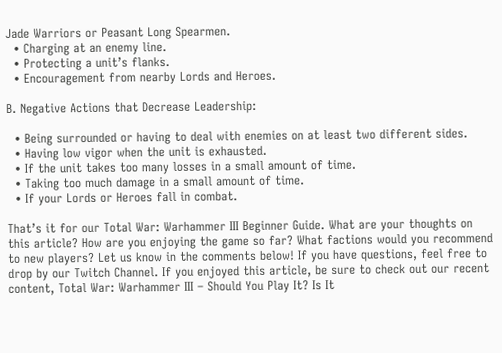Jade Warriors or Peasant Long Spearmen.
  • Charging at an enemy line.
  • Protecting a unit’s flanks.
  • Encouragement from nearby Lords and Heroes.

B. Negative Actions that Decrease Leadership:

  • Being surrounded or having to deal with enemies on at least two different sides.
  • Having low vigor when the unit is exhausted.
  • If the unit takes too many losses in a small amount of time.
  • Taking too much damage in a small amount of time.
  • If your Lords or Heroes fall in combat.

That’s it for our Total War: Warhammer III Beginner Guide. What are your thoughts on this article? How are you enjoying the game so far? What factions would you recommend to new players? Let us know in the comments below! If you have questions, feel free to drop by our Twitch Channel. If you enjoyed this article, be sure to check out our recent content, Total War: Warhammer III – Should You Play It? Is It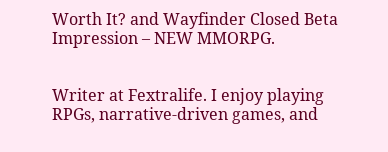Worth It? and Wayfinder Closed Beta Impression – NEW MMORPG.


Writer at Fextralife. I enjoy playing RPGs, narrative-driven games, and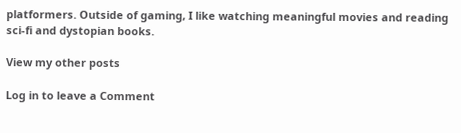platformers. Outside of gaming, I like watching meaningful movies and reading sci-fi and dystopian books.

View my other posts

Log in to leave a Comment